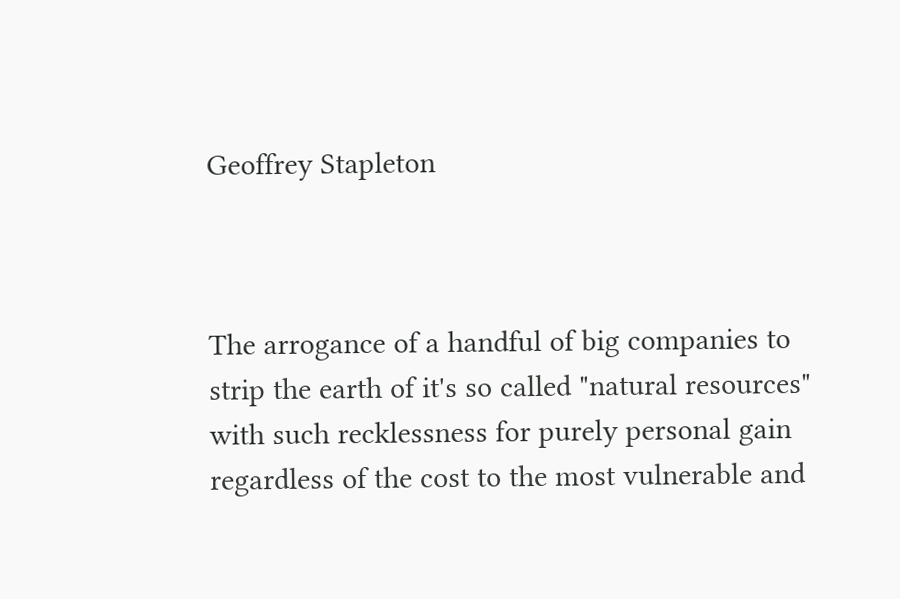Geoffrey Stapleton



The arrogance of a handful of big companies to strip the earth of it's so called "natural resources" with such recklessness for purely personal gain regardless of the cost to the most vulnerable and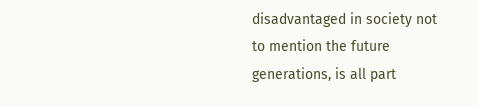disadvantaged in society not to mention the future generations, is all part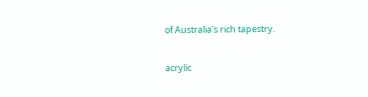of Australia's rich tapestry.

acrylic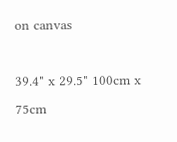on canvas

39.4" x 29.5" 100cm x 75cm